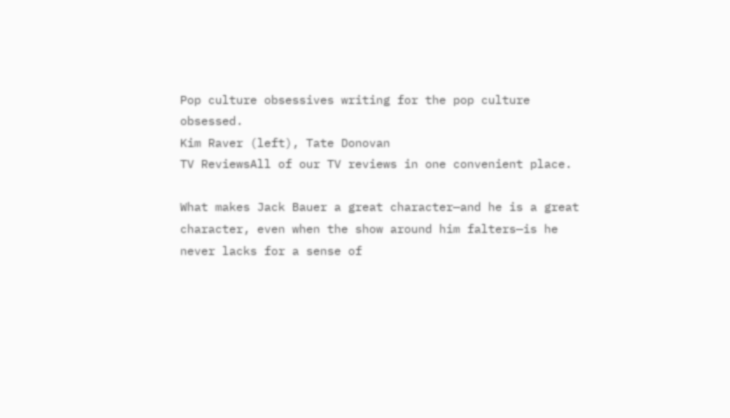Pop culture obsessives writing for the pop culture obsessed.
Kim Raver (left), Tate Donovan
TV ReviewsAll of our TV reviews in one convenient place.

What makes Jack Bauer a great character—and he is a great character, even when the show around him falters—is he never lacks for a sense of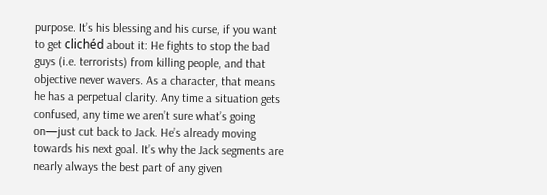purpose. It’s his blessing and his curse, if you want to get clichéd about it: He fights to stop the bad guys (i.e. terrorists) from killing people, and that objective never wavers. As a character, that means he has a perpetual clarity. Any time a situation gets confused, any time we aren’t sure what’s going on—just cut back to Jack. He’s already moving towards his next goal. It’s why the Jack segments are nearly always the best part of any given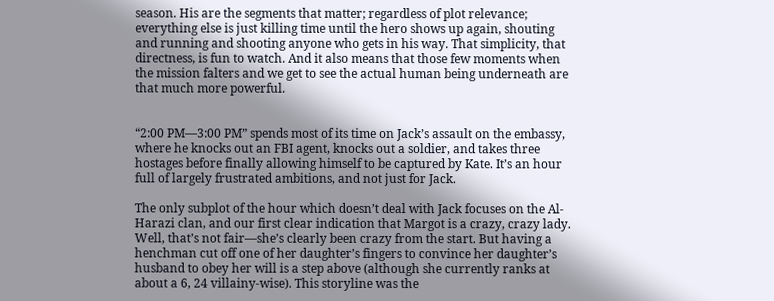season. His are the segments that matter; regardless of plot relevance; everything else is just killing time until the hero shows up again, shouting and running and shooting anyone who gets in his way. That simplicity, that directness, is fun to watch. And it also means that those few moments when the mission falters and we get to see the actual human being underneath are that much more powerful.


“2:00 PM—3:00 PM” spends most of its time on Jack’s assault on the embassy, where he knocks out an FBI agent, knocks out a soldier, and takes three hostages before finally allowing himself to be captured by Kate. It’s an hour full of largely frustrated ambitions, and not just for Jack.

The only subplot of the hour which doesn’t deal with Jack focuses on the Al-Harazi clan, and our first clear indication that Margot is a crazy, crazy lady. Well, that’s not fair—she’s clearly been crazy from the start. But having a henchman cut off one of her daughter’s fingers to convince her daughter’s husband to obey her will is a step above (although she currently ranks at about a 6, 24 villainy-wise). This storyline was the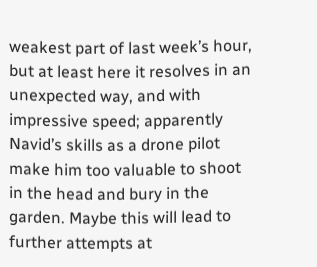weakest part of last week’s hour, but at least here it resolves in an unexpected way, and with impressive speed; apparently Navid’s skills as a drone pilot make him too valuable to shoot in the head and bury in the garden. Maybe this will lead to further attempts at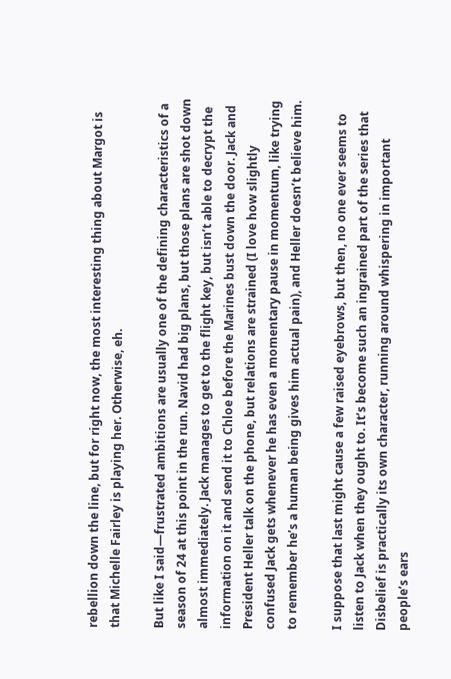rebellion down the line, but for right now, the most interesting thing about Margot is that Michelle Fairley is playing her. Otherwise, eh.

But like I said—frustrated ambitions are usually one of the defining characteristics of a season of 24 at this point in the run. Navid had big plans, but those plans are shot down almost immediately. Jack manages to get to the flight key, but isn’t able to decrypt the information on it and send it to Chloe before the Marines bust down the door. Jack and President Heller talk on the phone, but relations are strained (I love how slightly confused Jack gets whenever he has even a momentary pause in momentum, like trying to remember he’s a human being gives him actual pain), and Heller doesn’t believe him.

I suppose that last might cause a few raised eyebrows, but then, no one ever seems to listen to Jack when they ought to. It’s become such an ingrained part of the series that Disbelief is practically its own character, running around whispering in important people’s ears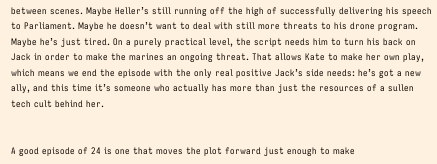between scenes. Maybe Heller’s still running off the high of successfully delivering his speech to Parliament. Maybe he doesn’t want to deal with still more threats to his drone program. Maybe he’s just tired. On a purely practical level, the script needs him to turn his back on Jack in order to make the marines an ongoing threat. That allows Kate to make her own play, which means we end the episode with the only real positive Jack’s side needs: he’s got a new ally, and this time it’s someone who actually has more than just the resources of a sullen tech cult behind her.


A good episode of 24 is one that moves the plot forward just enough to make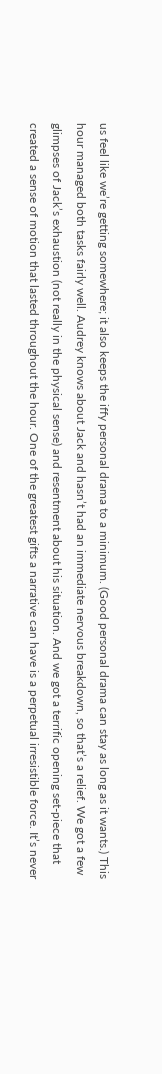us feel like we’re getting somewhere; it also keeps the iffy personal drama to a minimum. (Good personal drama can stay as long as it wants.) This hour managed both tasks fairly well. Audrey knows about Jack and hasn’t had an immediate nervous breakdown, so that’s a relief. We got a few glimpses of Jack’s exhaustion (not really in the physical sense) and resentment about his situation. And we got a terrific opening set-piece that created a sense of motion that lasted throughout the hour. One of the greatest gifts a narrative can have is a perpetual irresistible force. It’s never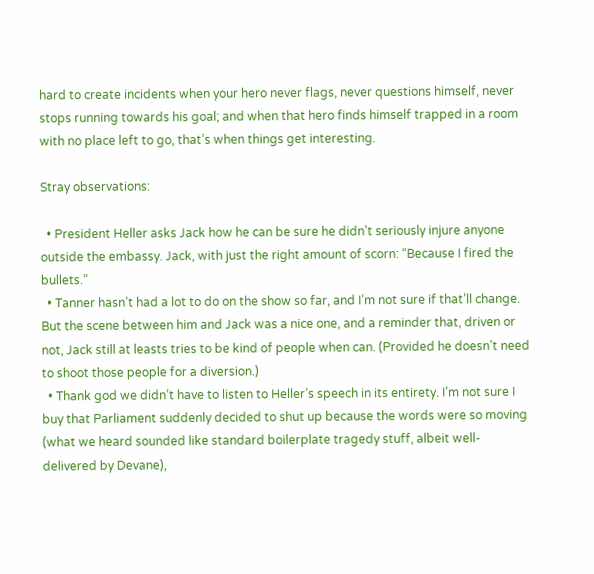hard to create incidents when your hero never flags, never questions himself, never stops running towards his goal; and when that hero finds himself trapped in a room with no place left to go, that’s when things get interesting.

Stray observations:

  • President Heller asks Jack how he can be sure he didn’t seriously injure anyone outside the embassy. Jack, with just the right amount of scorn: “Because I fired the bullets.”
  • Tanner hasn’t had a lot to do on the show so far, and I’m not sure if that’ll change. But the scene between him and Jack was a nice one, and a reminder that, driven or not, Jack still at leasts tries to be kind of people when can. (Provided he doesn’t need to shoot those people for a diversion.)
  • Thank god we didn’t have to listen to Heller’s speech in its entirety. I’m not sure I buy that Parliament suddenly decided to shut up because the words were so moving (what we heard sounded like standard boilerplate tragedy stuff, albeit well-delivered by Devane),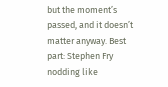but the moment’s passed, and it doesn’t matter anyway. Best part: Stephen Fry nodding like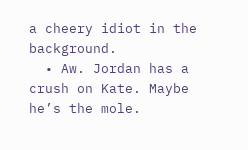a cheery idiot in the background.
  • Aw. Jordan has a crush on Kate. Maybe he’s the mole.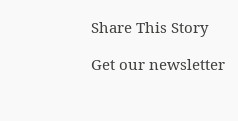Share This Story

Get our newsletter